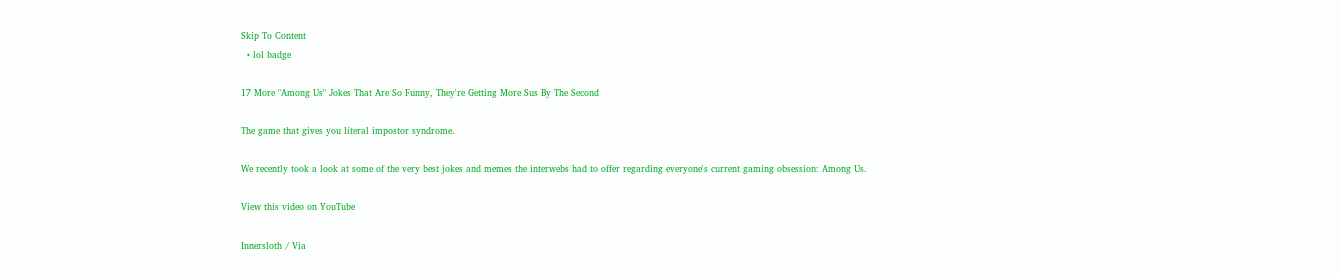Skip To Content
  • lol badge

17 More "Among Us" Jokes That Are So Funny, They're Getting More Sus By The Second

The game that gives you literal impostor syndrome.

We recently took a look at some of the very best jokes and memes the interwebs had to offer regarding everyone's current gaming obsession: Among Us.

View this video on YouTube

Innersloth / Via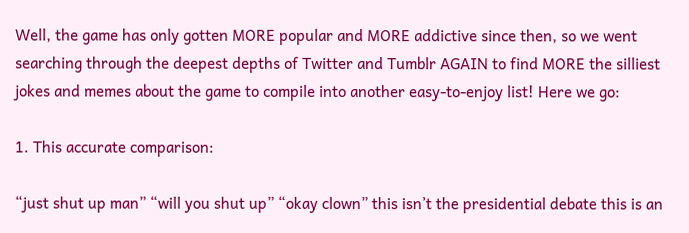Well, the game has only gotten MORE popular and MORE addictive since then, so we went searching through the deepest depths of Twitter and Tumblr AGAIN to find MORE the silliest jokes and memes about the game to compile into another easy-to-enjoy list! Here we go:

1. This accurate comparison:

“just shut up man” “will you shut up” “okay clown” this isn’t the presidential debate this is an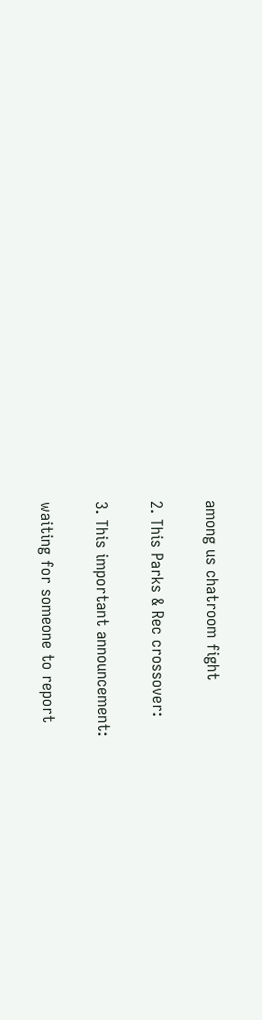among us chatroom fight

2. This Parks & Rec crossover:

3. This important announcement:

waiting for someone to report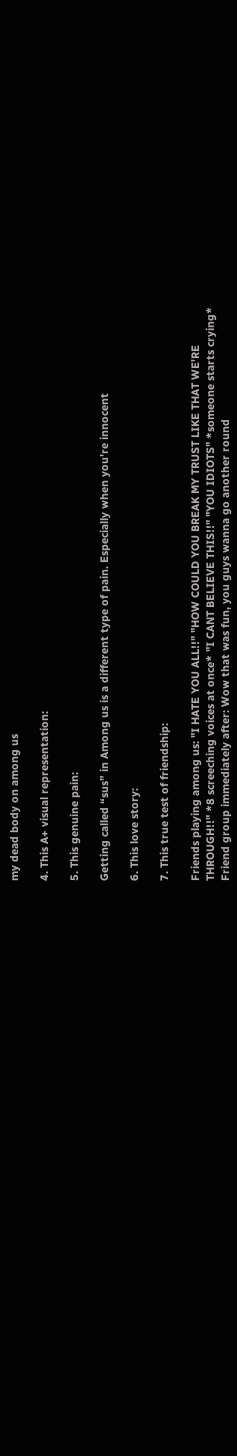my dead body on among us

4. This A+ visual representation:

5. This genuine pain:

Getting called “sus” in Among us is a different type of pain. Especially when you’re innocent

6. This love story:

7. This true test of friendship:

Friends playing among us: "I HATE YOU ALL!!" "HOW COULD YOU BREAK MY TRUST LIKE THAT WE'RE THROUGH!!" *8 screeching voices at once* "I CANT BELIEVE THIS!!" "YOU IDIOTS" *someone starts crying* Friend group immediately after: Wow that was fun, you guys wanna go another round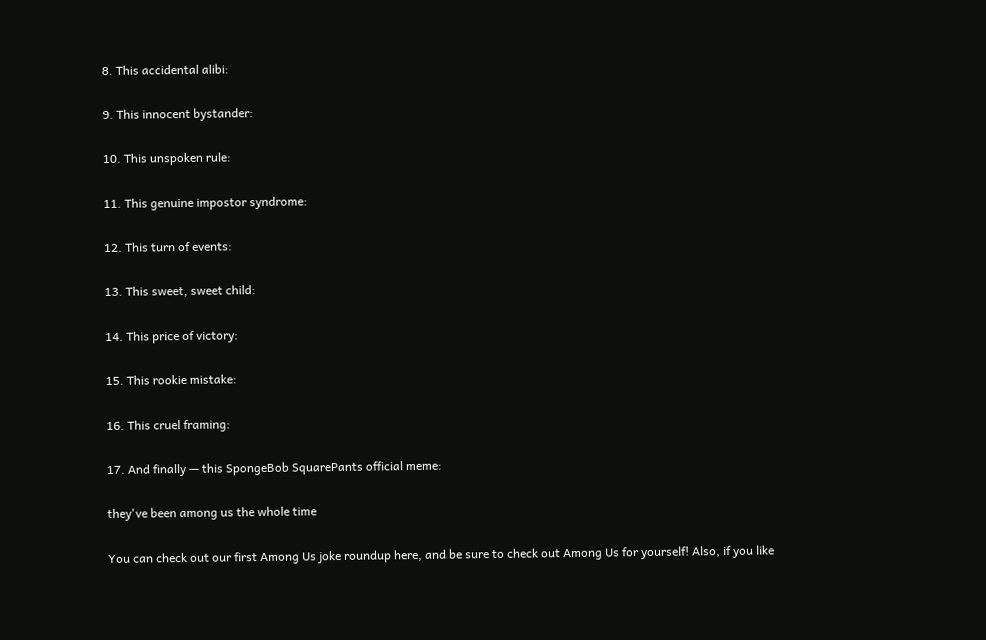8. This accidental alibi:

9. This innocent bystander:

10. This unspoken rule:

11. This genuine impostor syndrome:

12. This turn of events:

13. This sweet, sweet child:

14. This price of victory:

15. This rookie mistake:

16. This cruel framing:

17. And finally — this SpongeBob SquarePants official meme:

they've been among us the whole time

You can check out our first Among Us joke roundup here, and be sure to check out Among Us for yourself! Also, if you like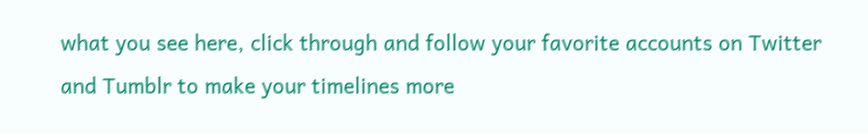what you see here, click through and follow your favorite accounts on Twitter and Tumblr to make your timelines more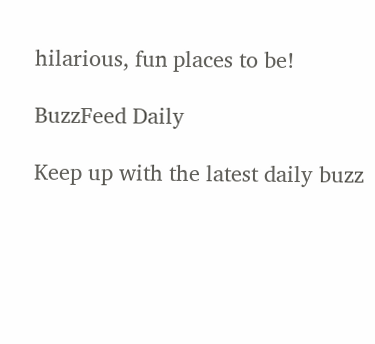hilarious, fun places to be!

BuzzFeed Daily

Keep up with the latest daily buzz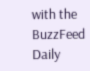with the BuzzFeed Daily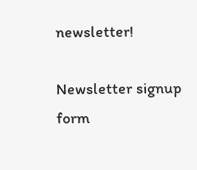newsletter!

Newsletter signup form